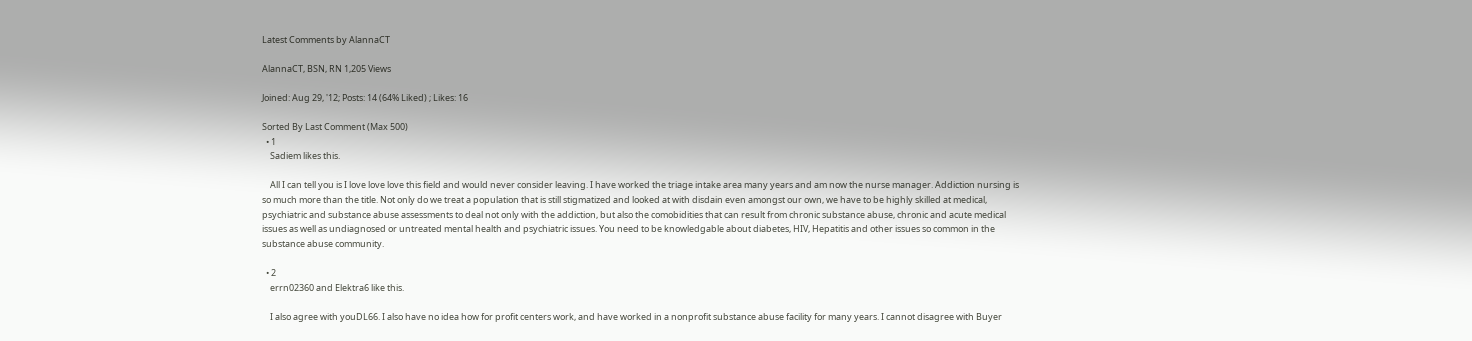Latest Comments by AlannaCT

AlannaCT, BSN, RN 1,205 Views

Joined: Aug 29, '12; Posts: 14 (64% Liked) ; Likes: 16

Sorted By Last Comment (Max 500)
  • 1
    Sadiem likes this.

    All I can tell you is I love love love this field and would never consider leaving. I have worked the triage intake area many years and am now the nurse manager. Addiction nursing is so much more than the title. Not only do we treat a population that is still stigmatized and looked at with disdain even amongst our own, we have to be highly skilled at medical, psychiatric and substance abuse assessments to deal not only with the addiction, but also the comobidities that can result from chronic substance abuse, chronic and acute medical issues as well as undiagnosed or untreated mental health and psychiatric issues. You need to be knowledgable about diabetes, HIV, Hepatitis and other issues so common in the substance abuse community.

  • 2
    errn02360 and Elektra6 like this.

    I also agree with youDL66. I also have no idea how for profit centers work, and have worked in a nonprofit substance abuse facility for many years. I cannot disagree with Buyer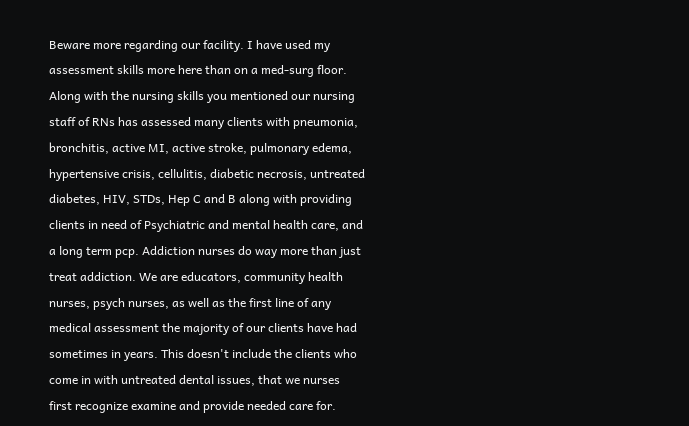Beware more regarding our facility. I have used my assessment skills more here than on a med-surg floor. Along with the nursing skills you mentioned our nursing staff of RNs has assessed many clients with pneumonia, bronchitis, active MI, active stroke, pulmonary edema, hypertensive crisis, cellulitis, diabetic necrosis, untreated diabetes, HIV, STDs, Hep C and B along with providing clients in need of Psychiatric and mental health care, and a long term pcp. Addiction nurses do way more than just treat addiction. We are educators, community health nurses, psych nurses, as well as the first line of any medical assessment the majority of our clients have had sometimes in years. This doesn't include the clients who come in with untreated dental issues, that we nurses first recognize examine and provide needed care for.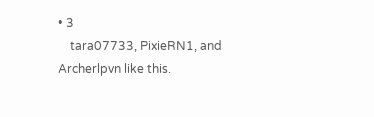• 3
    tara07733, PixieRN1, and Archerlpvn like this.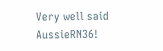Very well said AussieRN36!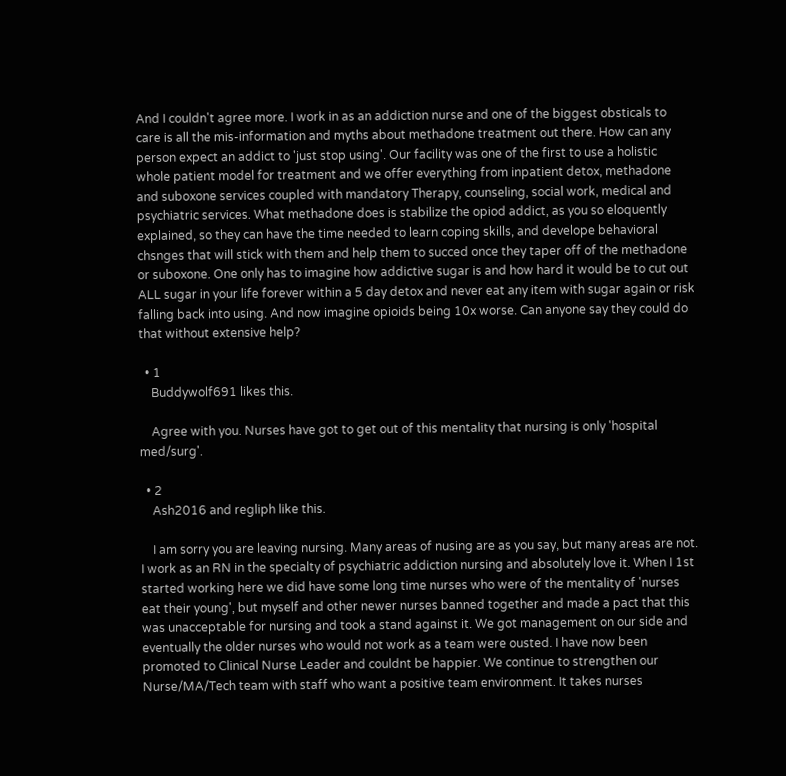And I couldn't agree more. I work in as an addiction nurse and one of the biggest obsticals to care is all the mis-information and myths about methadone treatment out there. How can any person expect an addict to 'just stop using'. Our facility was one of the first to use a holistic whole patient model for treatment and we offer everything from inpatient detox, methadone and suboxone services coupled with mandatory Therapy, counseling, social work, medical and psychiatric services. What methadone does is stabilize the opiod addict, as you so eloquently explained, so they can have the time needed to learn coping skills, and develope behavioral chsnges that will stick with them and help them to succed once they taper off of the methadone or suboxone. One only has to imagine how addictive sugar is and how hard it would be to cut out ALL sugar in your life forever within a 5 day detox and never eat any item with sugar again or risk falling back into using. And now imagine opioids being 10x worse. Can anyone say they could do that without extensive help?

  • 1
    Buddywolf691 likes this.

    Agree with you. Nurses have got to get out of this mentality that nursing is only 'hospital med/surg'.

  • 2
    Ash2016 and regliph like this.

    I am sorry you are leaving nursing. Many areas of nusing are as you say, but many areas are not. I work as an RN in the specialty of psychiatric addiction nursing and absolutely love it. When I 1st started working here we did have some long time nurses who were of the mentality of 'nurses eat their young', but myself and other newer nurses banned together and made a pact that this was unacceptable for nursing and took a stand against it. We got management on our side and eventually the older nurses who would not work as a team were ousted. I have now been promoted to Clinical Nurse Leader and couldnt be happier. We continue to strengthen our Nurse/MA/Tech team with staff who want a positive team environment. It takes nurses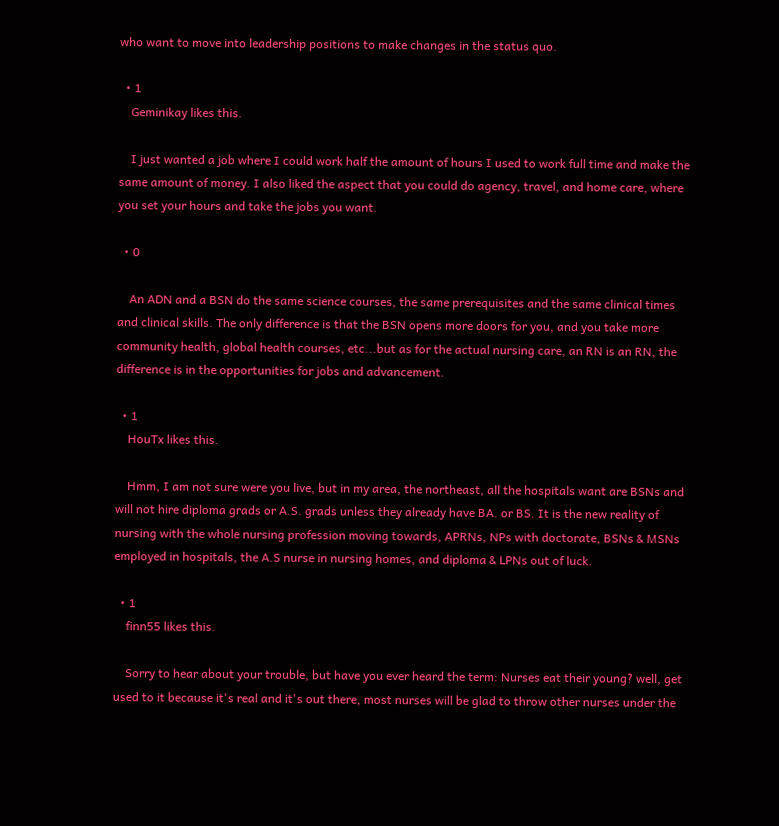who want to move into leadership positions to make changes in the status quo.

  • 1
    Geminikay likes this.

    I just wanted a job where I could work half the amount of hours I used to work full time and make the same amount of money. I also liked the aspect that you could do agency, travel, and home care, where you set your hours and take the jobs you want.

  • 0

    An ADN and a BSN do the same science courses, the same prerequisites and the same clinical times and clinical skills. The only difference is that the BSN opens more doors for you, and you take more community health, global health courses, etc...but as for the actual nursing care, an RN is an RN, the difference is in the opportunities for jobs and advancement.

  • 1
    HouTx likes this.

    Hmm, I am not sure were you live, but in my area, the northeast, all the hospitals want are BSNs and will not hire diploma grads or A.S. grads unless they already have BA. or BS. It is the new reality of nursing with the whole nursing profession moving towards, APRNs, NPs with doctorate, BSNs & MSNs employed in hospitals, the A.S nurse in nursing homes, and diploma & LPNs out of luck.

  • 1
    finn55 likes this.

    Sorry to hear about your trouble, but have you ever heard the term: Nurses eat their young? well, get used to it because it's real and it's out there, most nurses will be glad to throw other nurses under the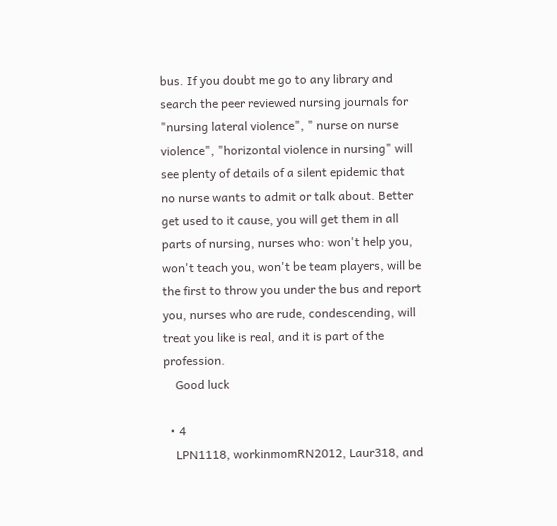bus. If you doubt me go to any library and search the peer reviewed nursing journals for "nursing lateral violence", " nurse on nurse violence", "horizontal violence in nursing" will see plenty of details of a silent epidemic that no nurse wants to admit or talk about. Better get used to it cause, you will get them in all parts of nursing, nurses who: won't help you, won't teach you, won't be team players, will be the first to throw you under the bus and report you, nurses who are rude, condescending, will treat you like is real, and it is part of the profession.
    Good luck

  • 4
    LPN1118, workinmomRN2012, Laur318, and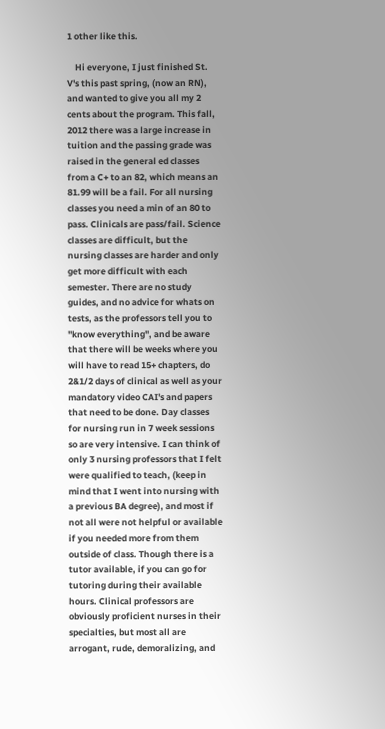1 other like this.

    Hi everyone, I just finished St. V's this past spring, (now an RN), and wanted to give you all my 2 cents about the program. This fall, 2012 there was a large increase in tuition and the passing grade was raised in the general ed classes from a C+ to an 82, which means an 81.99 will be a fail. For all nursing classes you need a min of an 80 to pass. Clinicals are pass/fail. Science classes are difficult, but the nursing classes are harder and only get more difficult with each semester. There are no study guides, and no advice for whats on tests, as the professors tell you to "know everything", and be aware that there will be weeks where you will have to read 15+ chapters, do 2&1/2 days of clinical as well as your mandatory video CAI's and papers that need to be done. Day classes for nursing run in 7 week sessions so are very intensive. I can think of only 3 nursing professors that I felt were qualified to teach, (keep in mind that I went into nursing with a previous BA degree), and most if not all were not helpful or available if you needed more from them outside of class. Though there is a tutor available, if you can go for tutoring during their available hours. Clinical professors are obviously proficient nurses in their specialties, but most all are arrogant, rude, demoralizing, and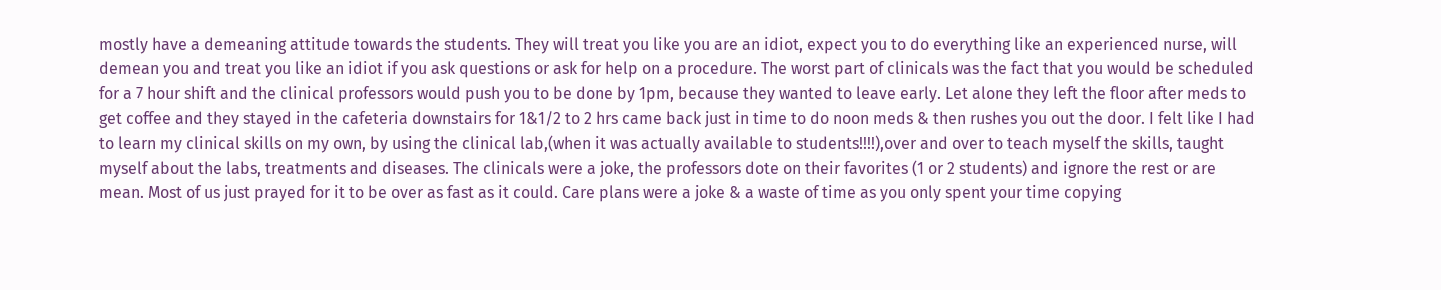mostly have a demeaning attitude towards the students. They will treat you like you are an idiot, expect you to do everything like an experienced nurse, will demean you and treat you like an idiot if you ask questions or ask for help on a procedure. The worst part of clinicals was the fact that you would be scheduled for a 7 hour shift and the clinical professors would push you to be done by 1pm, because they wanted to leave early. Let alone they left the floor after meds to get coffee and they stayed in the cafeteria downstairs for 1&1/2 to 2 hrs came back just in time to do noon meds & then rushes you out the door. I felt like I had to learn my clinical skills on my own, by using the clinical lab,(when it was actually available to students!!!!),over and over to teach myself the skills, taught myself about the labs, treatments and diseases. The clinicals were a joke, the professors dote on their favorites (1 or 2 students) and ignore the rest or are mean. Most of us just prayed for it to be over as fast as it could. Care plans were a joke & a waste of time as you only spent your time copying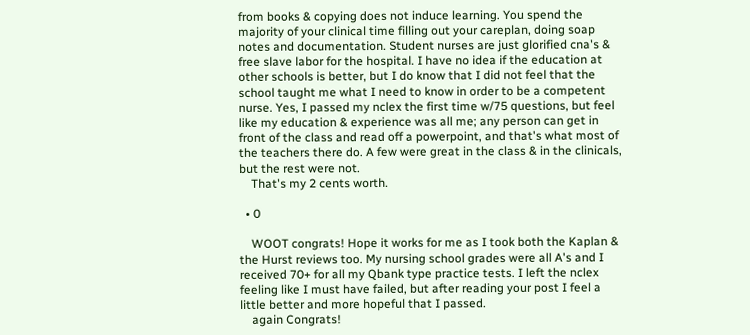from books & copying does not induce learning. You spend the majority of your clinical time filling out your careplan, doing soap notes and documentation. Student nurses are just glorified cna's & free slave labor for the hospital. I have no idea if the education at other schools is better, but I do know that I did not feel that the school taught me what I need to know in order to be a competent nurse. Yes, I passed my nclex the first time w/75 questions, but feel like my education & experience was all me; any person can get in front of the class and read off a powerpoint, and that's what most of the teachers there do. A few were great in the class & in the clinicals, but the rest were not.
    That's my 2 cents worth.

  • 0

    WOOT congrats! Hope it works for me as I took both the Kaplan & the Hurst reviews too. My nursing school grades were all A's and I received 70+ for all my Qbank type practice tests. I left the nclex feeling like I must have failed, but after reading your post I feel a little better and more hopeful that I passed.
    again Congrats!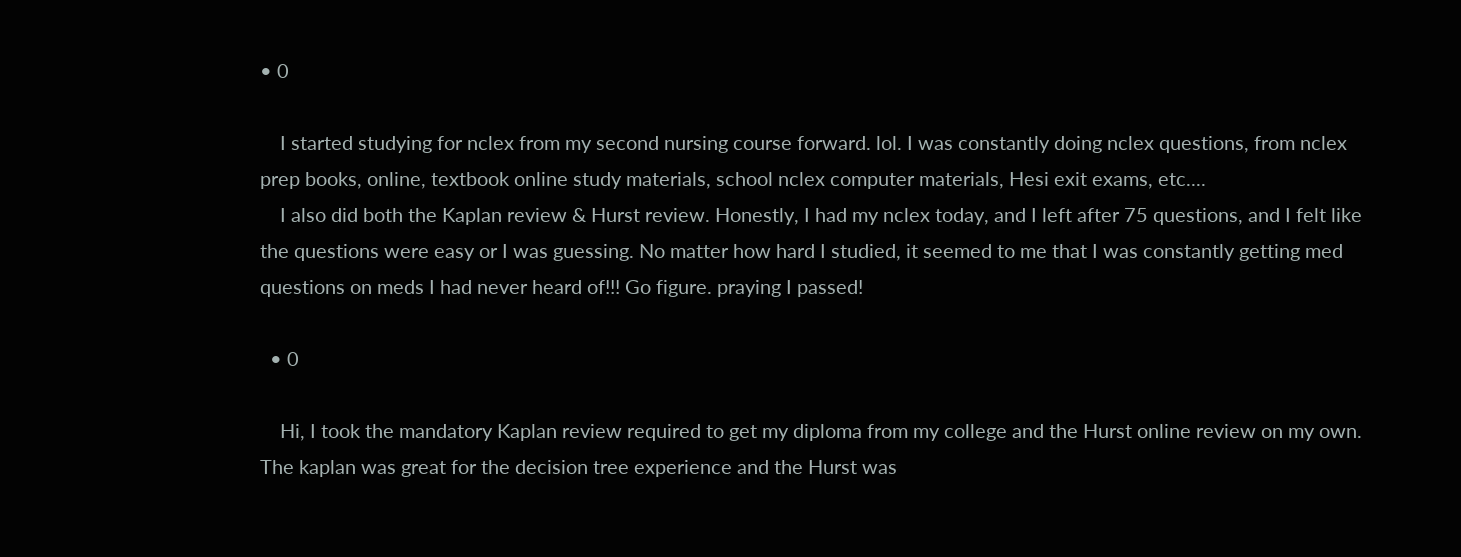• 0

    I started studying for nclex from my second nursing course forward. lol. I was constantly doing nclex questions, from nclex prep books, online, textbook online study materials, school nclex computer materials, Hesi exit exams, etc....
    I also did both the Kaplan review & Hurst review. Honestly, I had my nclex today, and I left after 75 questions, and I felt like the questions were easy or I was guessing. No matter how hard I studied, it seemed to me that I was constantly getting med questions on meds I had never heard of!!! Go figure. praying I passed!

  • 0

    Hi, I took the mandatory Kaplan review required to get my diploma from my college and the Hurst online review on my own. The kaplan was great for the decision tree experience and the Hurst was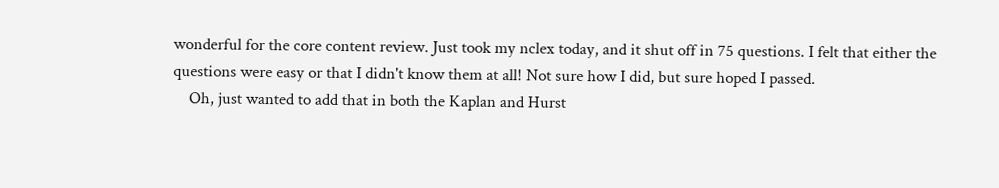wonderful for the core content review. Just took my nclex today, and it shut off in 75 questions. I felt that either the questions were easy or that I didn't know them at all! Not sure how I did, but sure hoped I passed.
    Oh, just wanted to add that in both the Kaplan and Hurst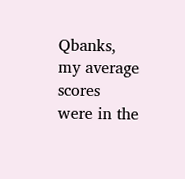Qbanks, my average scores were in the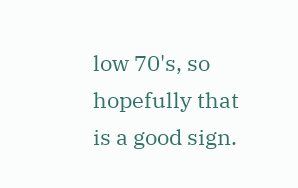low 70's, so hopefully that is a good sign.